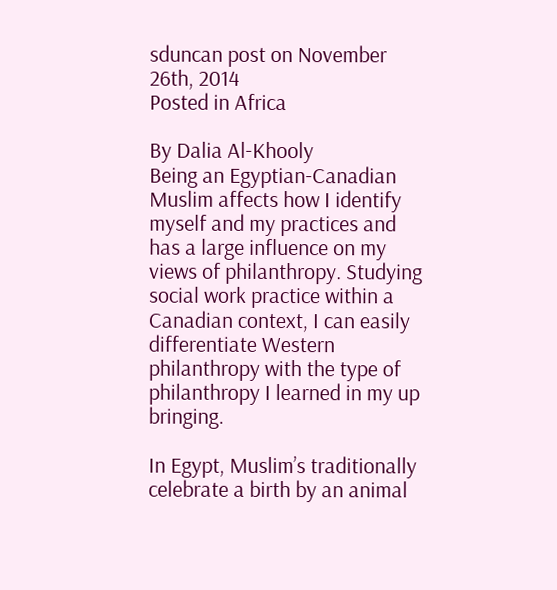sduncan post on November 26th, 2014
Posted in Africa

By Dalia Al-Khooly
Being an Egyptian-Canadian Muslim affects how I identify myself and my practices and has a large influence on my views of philanthropy. Studying social work practice within a Canadian context, I can easily differentiate Western philanthropy with the type of philanthropy I learned in my up bringing.

In Egypt, Muslim’s traditionally celebrate a birth by an animal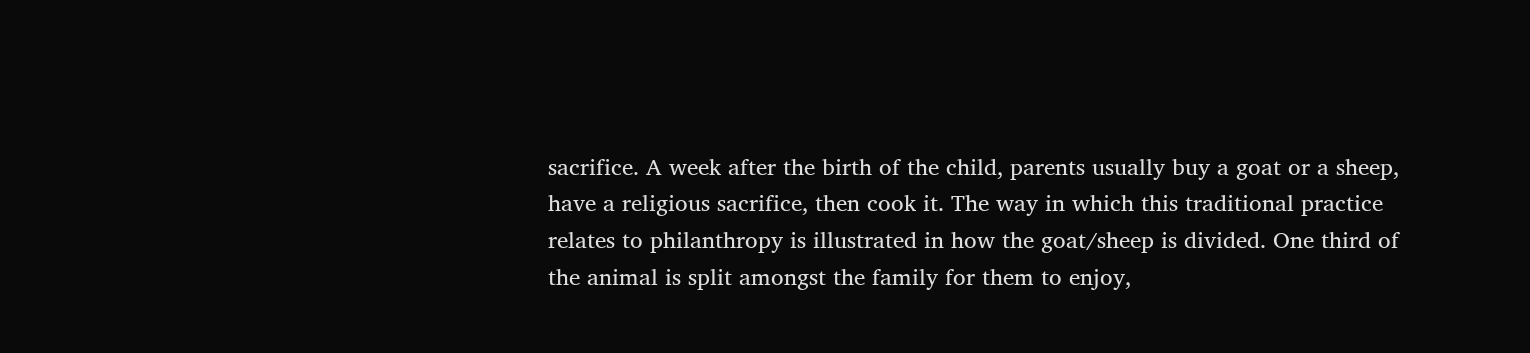sacrifice. A week after the birth of the child, parents usually buy a goat or a sheep, have a religious sacrifice, then cook it. The way in which this traditional practice relates to philanthropy is illustrated in how the goat/sheep is divided. One third of the animal is split amongst the family for them to enjoy,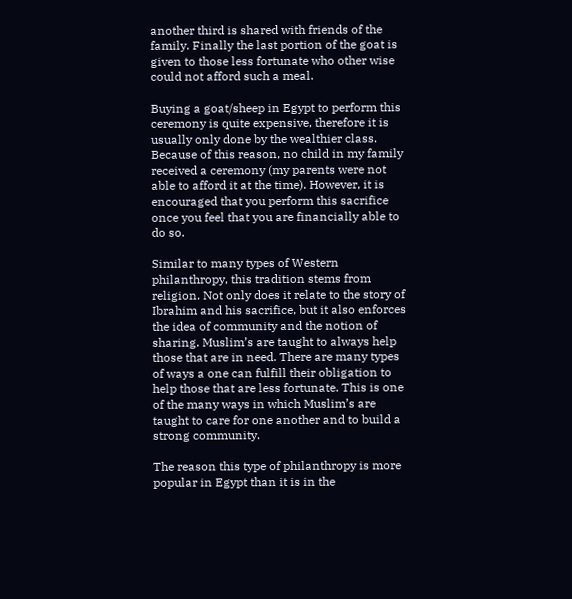another third is shared with friends of the family. Finally the last portion of the goat is given to those less fortunate who other wise could not afford such a meal.

Buying a goat/sheep in Egypt to perform this ceremony is quite expensive, therefore it is usually only done by the wealthier class. Because of this reason, no child in my family received a ceremony (my parents were not able to afford it at the time). However, it is encouraged that you perform this sacrifice once you feel that you are financially able to do so.

Similar to many types of Western philanthropy, this tradition stems from religion. Not only does it relate to the story of Ibrahim and his sacrifice, but it also enforces the idea of community and the notion of sharing. Muslim’s are taught to always help those that are in need. There are many types of ways a one can fulfill their obligation to help those that are less fortunate. This is one of the many ways in which Muslim’s are taught to care for one another and to build a strong community.

The reason this type of philanthropy is more popular in Egypt than it is in the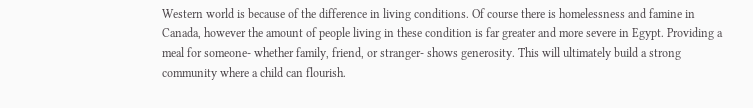Western world is because of the difference in living conditions. Of course there is homelessness and famine in Canada, however the amount of people living in these condition is far greater and more severe in Egypt. Providing a meal for someone- whether family, friend, or stranger- shows generosity. This will ultimately build a strong community where a child can flourish.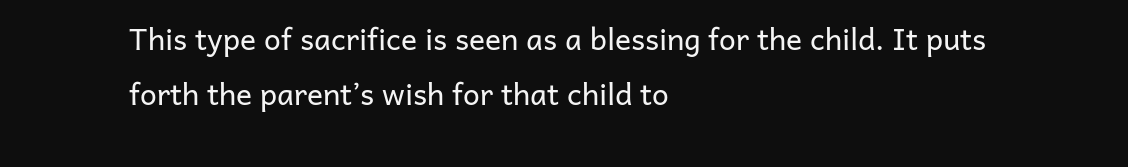This type of sacrifice is seen as a blessing for the child. It puts forth the parent’s wish for that child to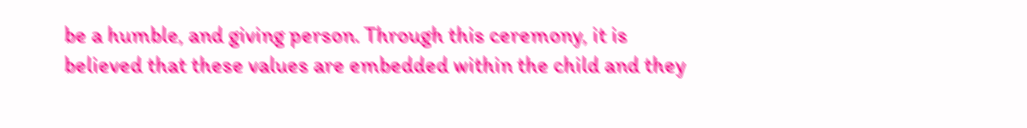be a humble, and giving person. Through this ceremony, it is believed that these values are embedded within the child and they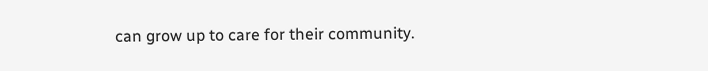can grow up to care for their community.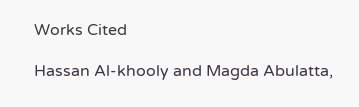Works Cited

Hassan Al-khooly and Magda Abulatta,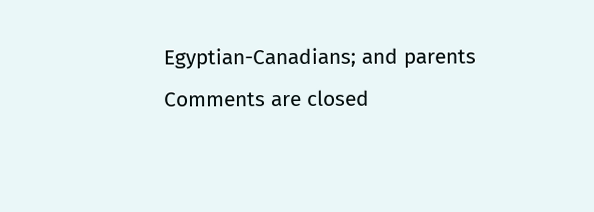Egyptian-Canadians; and parents
Comments are closed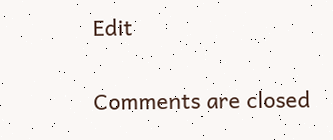Edit

Comments are closed